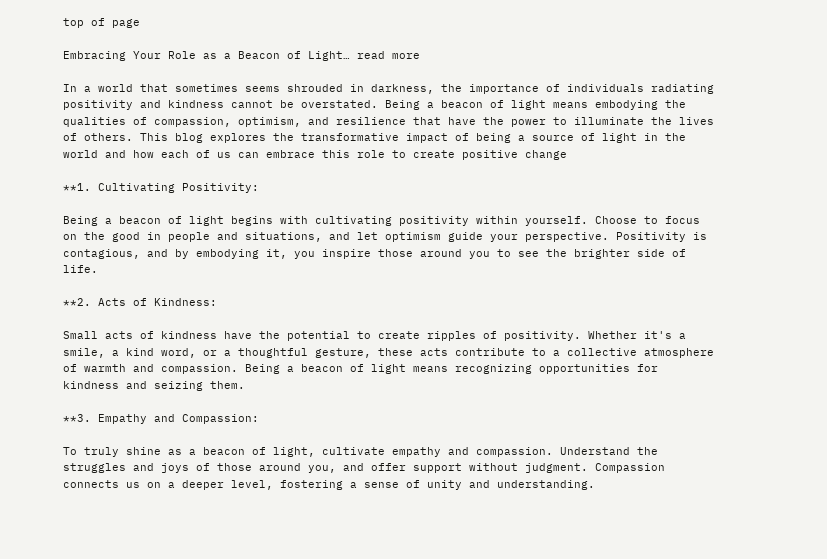top of page

Embracing Your Role as a Beacon of Light… read more

In a world that sometimes seems shrouded in darkness, the importance of individuals radiating positivity and kindness cannot be overstated. Being a beacon of light means embodying the qualities of compassion, optimism, and resilience that have the power to illuminate the lives of others. This blog explores the transformative impact of being a source of light in the world and how each of us can embrace this role to create positive change

**1. Cultivating Positivity:

Being a beacon of light begins with cultivating positivity within yourself. Choose to focus on the good in people and situations, and let optimism guide your perspective. Positivity is contagious, and by embodying it, you inspire those around you to see the brighter side of life.

**2. Acts of Kindness:

Small acts of kindness have the potential to create ripples of positivity. Whether it's a smile, a kind word, or a thoughtful gesture, these acts contribute to a collective atmosphere of warmth and compassion. Being a beacon of light means recognizing opportunities for kindness and seizing them.

**3. Empathy and Compassion:

To truly shine as a beacon of light, cultivate empathy and compassion. Understand the struggles and joys of those around you, and offer support without judgment. Compassion connects us on a deeper level, fostering a sense of unity and understanding.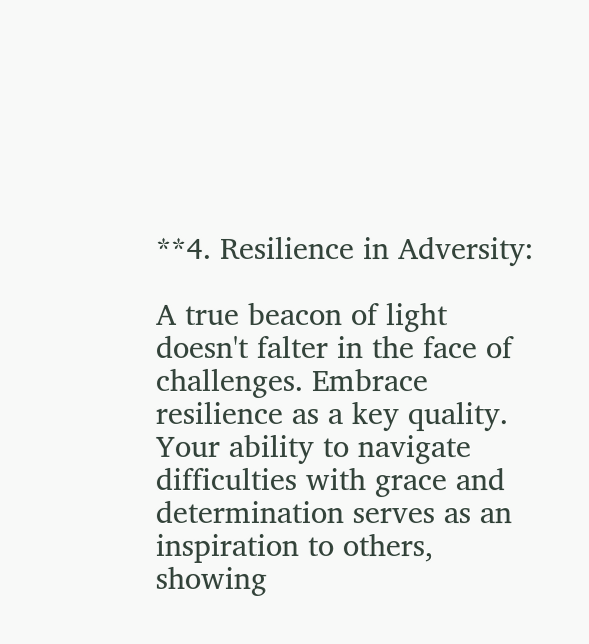**4. Resilience in Adversity:

A true beacon of light doesn't falter in the face of challenges. Embrace resilience as a key quality. Your ability to navigate difficulties with grace and determination serves as an inspiration to others, showing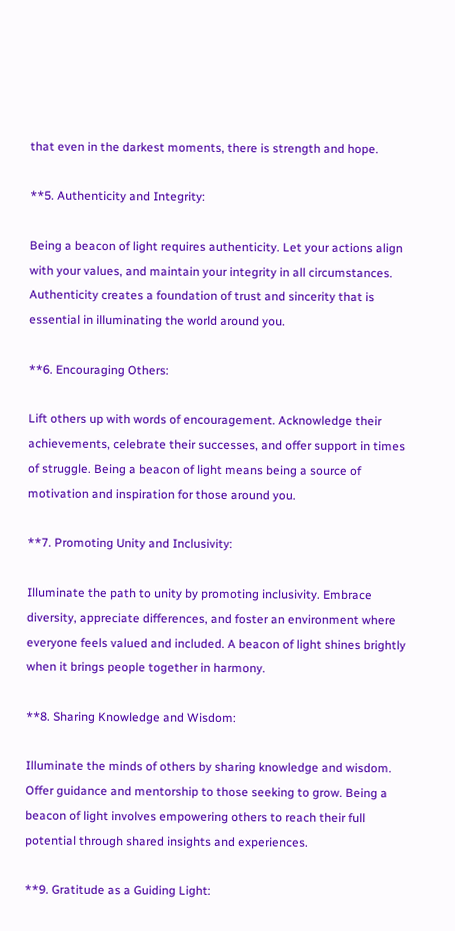that even in the darkest moments, there is strength and hope.

**5. Authenticity and Integrity:

Being a beacon of light requires authenticity. Let your actions align with your values, and maintain your integrity in all circumstances. Authenticity creates a foundation of trust and sincerity that is essential in illuminating the world around you.

**6. Encouraging Others:

Lift others up with words of encouragement. Acknowledge their achievements, celebrate their successes, and offer support in times of struggle. Being a beacon of light means being a source of motivation and inspiration for those around you.

**7. Promoting Unity and Inclusivity:

Illuminate the path to unity by promoting inclusivity. Embrace diversity, appreciate differences, and foster an environment where everyone feels valued and included. A beacon of light shines brightly when it brings people together in harmony.

**8. Sharing Knowledge and Wisdom:

Illuminate the minds of others by sharing knowledge and wisdom. Offer guidance and mentorship to those seeking to grow. Being a beacon of light involves empowering others to reach their full potential through shared insights and experiences.

**9. Gratitude as a Guiding Light: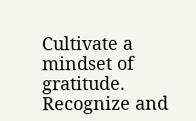Cultivate a mindset of gratitude. Recognize and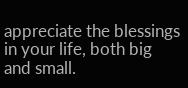appreciate the blessings in your life, both big and small.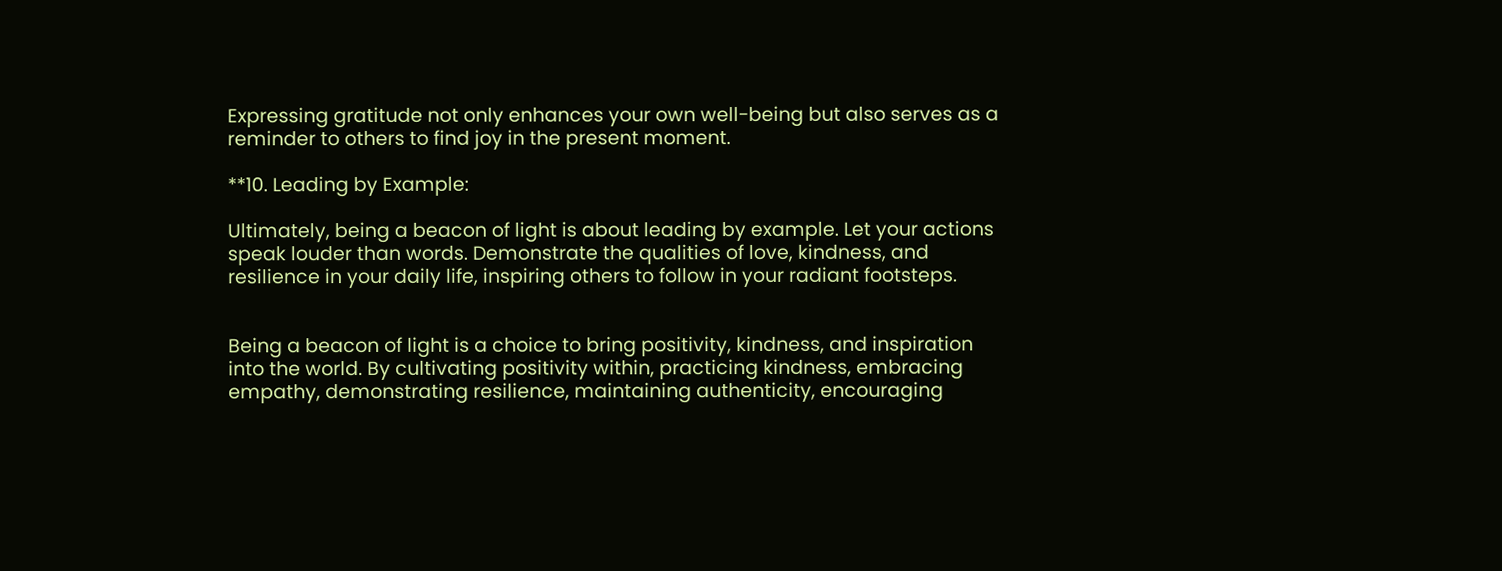Expressing gratitude not only enhances your own well-being but also serves as a reminder to others to find joy in the present moment.

**10. Leading by Example:

Ultimately, being a beacon of light is about leading by example. Let your actions speak louder than words. Demonstrate the qualities of love, kindness, and resilience in your daily life, inspiring others to follow in your radiant footsteps.


Being a beacon of light is a choice to bring positivity, kindness, and inspiration into the world. By cultivating positivity within, practicing kindness, embracing empathy, demonstrating resilience, maintaining authenticity, encouraging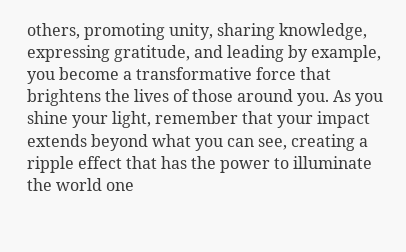others, promoting unity, sharing knowledge, expressing gratitude, and leading by example, you become a transformative force that brightens the lives of those around you. As you shine your light, remember that your impact extends beyond what you can see, creating a ripple effect that has the power to illuminate the world one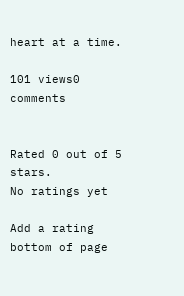heart at a time.

101 views0 comments


Rated 0 out of 5 stars.
No ratings yet

Add a rating
bottom of page